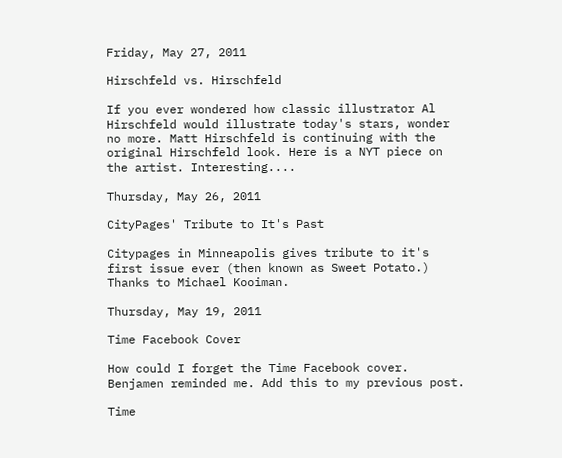Friday, May 27, 2011

Hirschfeld vs. Hirschfeld

If you ever wondered how classic illustrator Al Hirschfeld would illustrate today's stars, wonder no more. Matt Hirschfeld is continuing with the original Hirschfeld look. Here is a NYT piece on the artist. Interesting....

Thursday, May 26, 2011

CityPages' Tribute to It's Past

Citypages in Minneapolis gives tribute to it's first issue ever (then known as Sweet Potato.) Thanks to Michael Kooiman.

Thursday, May 19, 2011

Time Facebook Cover

How could I forget the Time Facebook cover. Benjamen reminded me. Add this to my previous post.

Time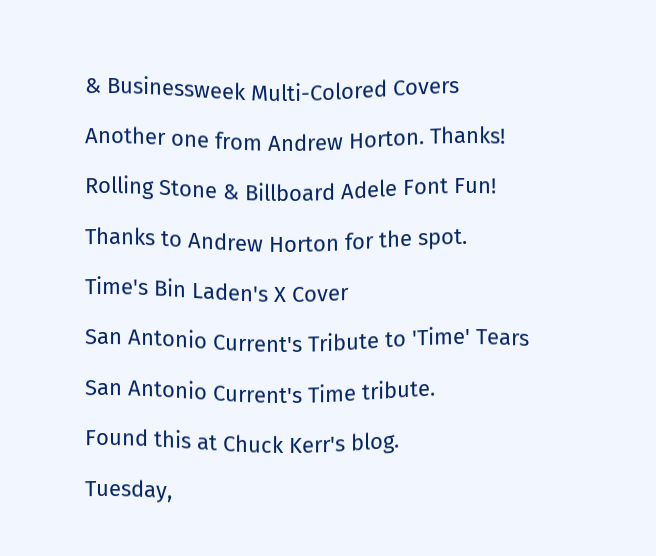& Businessweek Multi-Colored Covers

Another one from Andrew Horton. Thanks!

Rolling Stone & Billboard Adele Font Fun!

Thanks to Andrew Horton for the spot.

Time's Bin Laden's X Cover

San Antonio Current's Tribute to 'Time' Tears

San Antonio Current's Time tribute.

Found this at Chuck Kerr's blog.

Tuesday,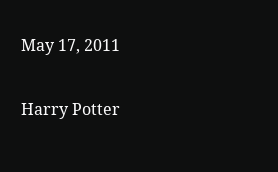May 17, 2011

Harry Potter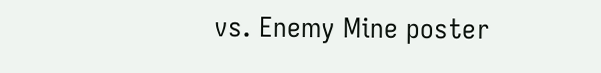vs. Enemy Mine poster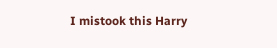I mistook this Harry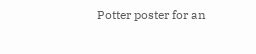Potter poster for an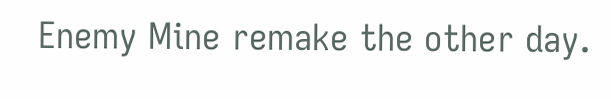Enemy Mine remake the other day.